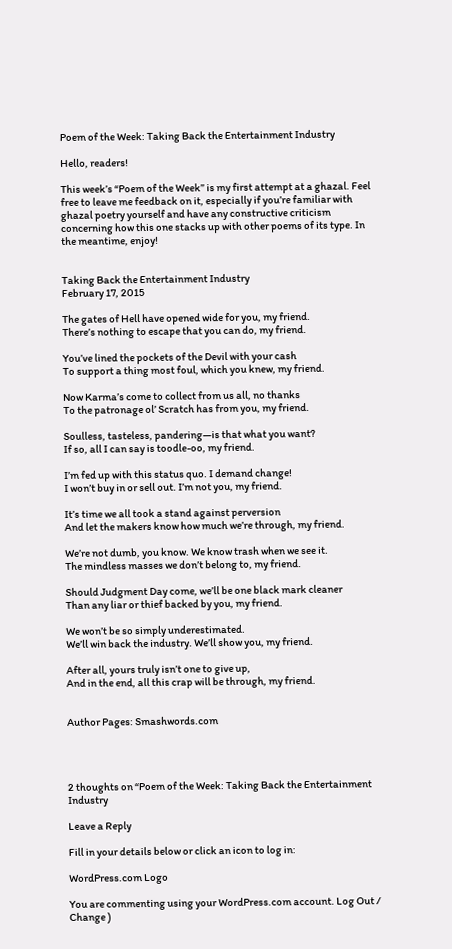Poem of the Week: Taking Back the Entertainment Industry

Hello, readers!

This week’s “Poem of the Week” is my first attempt at a ghazal. Feel free to leave me feedback on it, especially if you’re familiar with ghazal poetry yourself and have any constructive criticism concerning how this one stacks up with other poems of its type. In the meantime, enjoy!


Taking Back the Entertainment Industry
February 17, 2015

The gates of Hell have opened wide for you, my friend.
There’s nothing to escape that you can do, my friend.

You’ve lined the pockets of the Devil with your cash
To support a thing most foul, which you knew, my friend.

Now Karma’s come to collect from us all, no thanks
To the patronage ol’ Scratch has from you, my friend.

Soulless, tasteless, pandering—is that what you want?
If so, all I can say is toodle-oo, my friend.

I’m fed up with this status quo. I demand change!
I won’t buy in or sell out. I’m not you, my friend.

It’s time we all took a stand against perversion
And let the makers know how much we’re through, my friend.

We’re not dumb, you know. We know trash when we see it.
The mindless masses we don’t belong to, my friend.

Should Judgment Day come, we’ll be one black mark cleaner
Than any liar or thief backed by you, my friend.

We won’t be so simply underestimated.
We’ll win back the industry. We’ll show you, my friend.

After all, yours truly isn’t one to give up,
And in the end, all this crap will be through, my friend.


Author Pages: Smashwords.com




2 thoughts on “Poem of the Week: Taking Back the Entertainment Industry

Leave a Reply

Fill in your details below or click an icon to log in:

WordPress.com Logo

You are commenting using your WordPress.com account. Log Out / Change )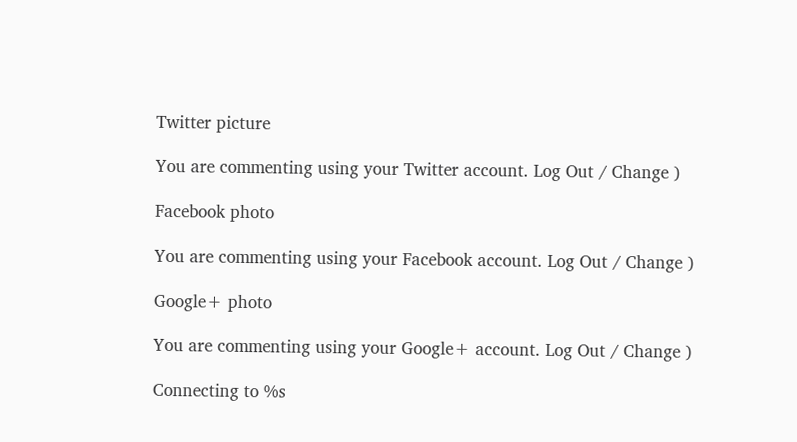Twitter picture

You are commenting using your Twitter account. Log Out / Change )

Facebook photo

You are commenting using your Facebook account. Log Out / Change )

Google+ photo

You are commenting using your Google+ account. Log Out / Change )

Connecting to %s